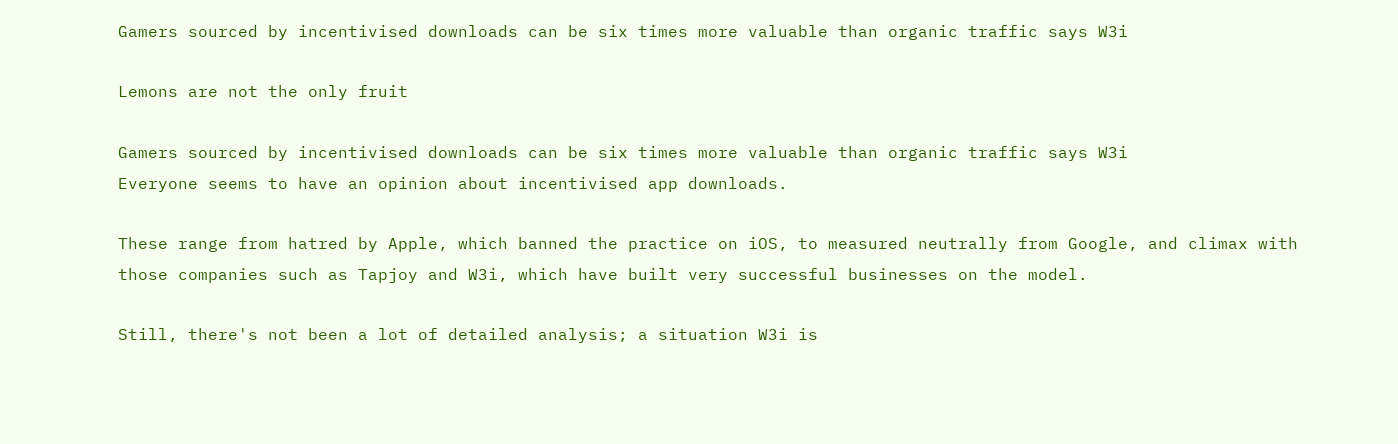Gamers sourced by incentivised downloads can be six times more valuable than organic traffic says W3i

Lemons are not the only fruit

Gamers sourced by incentivised downloads can be six times more valuable than organic traffic says W3i
Everyone seems to have an opinion about incentivised app downloads.

These range from hatred by Apple, which banned the practice on iOS, to measured neutrally from Google, and climax with those companies such as Tapjoy and W3i, which have built very successful businesses on the model.

Still, there's not been a lot of detailed analysis; a situation W3i is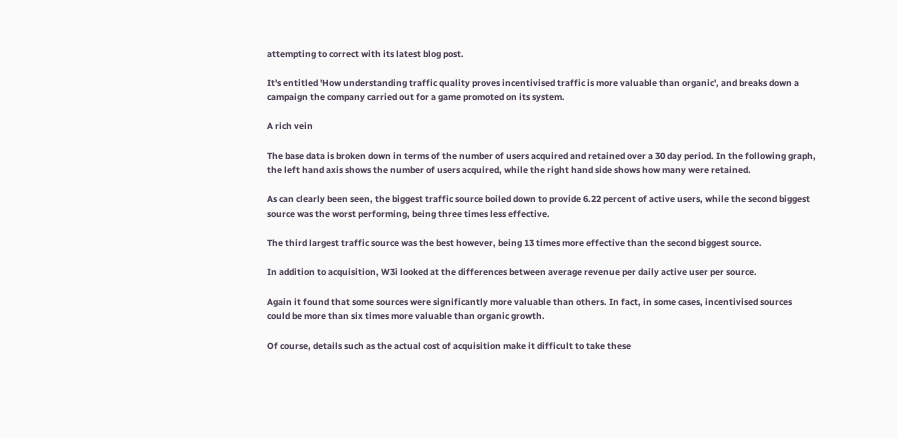attempting to correct with its latest blog post.

It's entitled 'How understanding traffic quality proves incentivised traffic is more valuable than organic', and breaks down a campaign the company carried out for a game promoted on its system.

A rich vein

The base data is broken down in terms of the number of users acquired and retained over a 30 day period. In the following graph, the left hand axis shows the number of users acquired, while the right hand side shows how many were retained.

As can clearly been seen, the biggest traffic source boiled down to provide 6.22 percent of active users, while the second biggest source was the worst performing, being three times less effective.

The third largest traffic source was the best however, being 13 times more effective than the second biggest source.

In addition to acquisition, W3i looked at the differences between average revenue per daily active user per source.

Again it found that some sources were significantly more valuable than others. In fact, in some cases, incentivised sources could be more than six times more valuable than organic growth.

Of course, details such as the actual cost of acquisition make it difficult to take these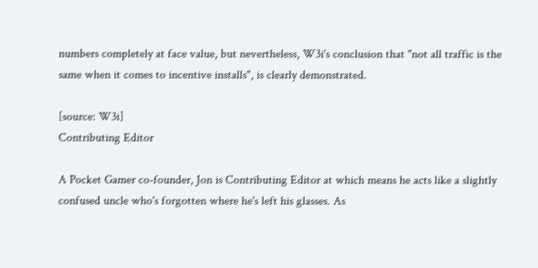numbers completely at face value, but nevertheless, W3i's conclusion that "not all traffic is the same when it comes to incentive installs", is clearly demonstrated.

[source: W3i]
Contributing Editor

A Pocket Gamer co-founder, Jon is Contributing Editor at which means he acts like a slightly confused uncle who's forgotten where he's left his glasses. As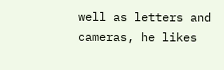well as letters and cameras, he likes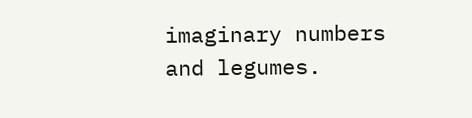imaginary numbers and legumes.